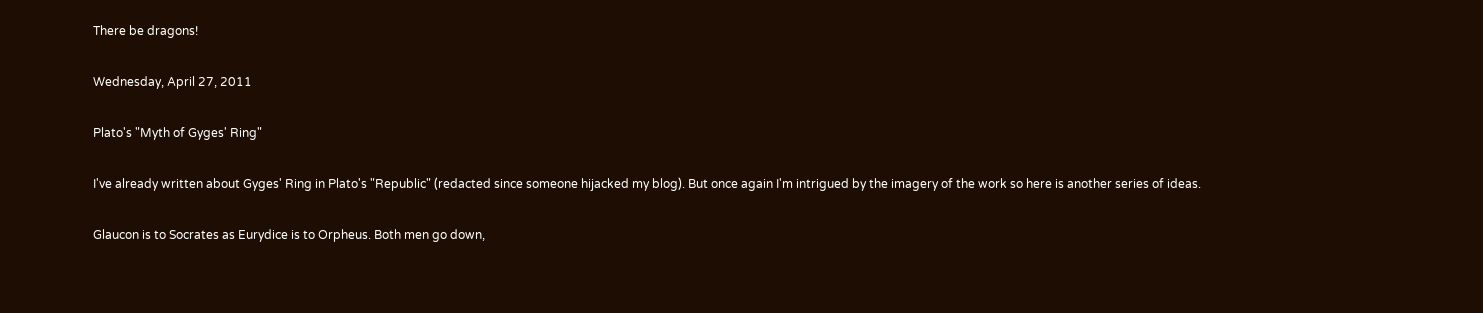There be dragons!

Wednesday, April 27, 2011

Plato's "Myth of Gyges' Ring"

I've already written about Gyges' Ring in Plato's "Republic" (redacted since someone hijacked my blog). But once again I'm intrigued by the imagery of the work so here is another series of ideas.

Glaucon is to Socrates as Eurydice is to Orpheus. Both men go down,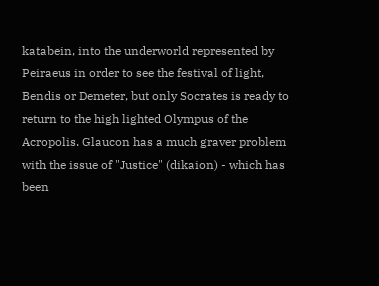katabein, into the underworld represented by Peiraeus in order to see the festival of light, Bendis or Demeter, but only Socrates is ready to return to the high lighted Olympus of the Acropolis. Glaucon has a much graver problem with the issue of "Justice" (dikaion) - which has been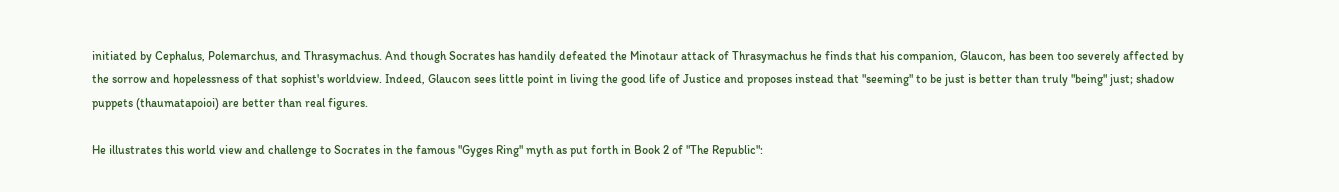initiated by Cephalus, Polemarchus, and Thrasymachus. And though Socrates has handily defeated the Minotaur attack of Thrasymachus he finds that his companion, Glaucon, has been too severely affected by the sorrow and hopelessness of that sophist's worldview. Indeed, Glaucon sees little point in living the good life of Justice and proposes instead that "seeming" to be just is better than truly "being" just; shadow puppets (thaumatapoioi) are better than real figures.

He illustrates this world view and challenge to Socrates in the famous "Gyges Ring" myth as put forth in Book 2 of "The Republic":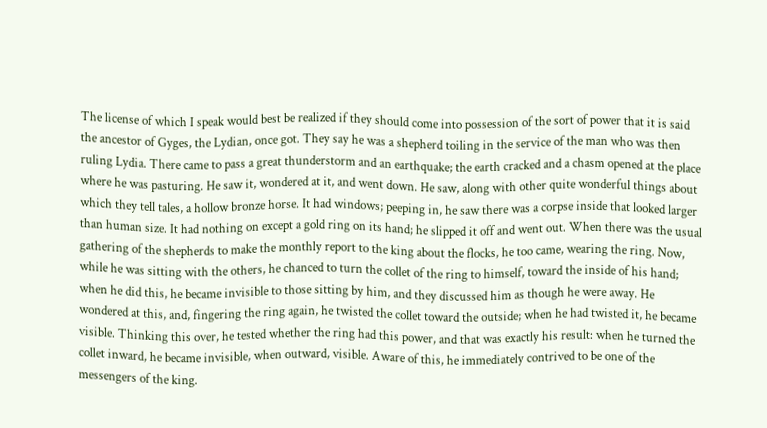The license of which I speak would best be realized if they should come into possession of the sort of power that it is said the ancestor of Gyges, the Lydian, once got. They say he was a shepherd toiling in the service of the man who was then ruling Lydia. There came to pass a great thunderstorm and an earthquake; the earth cracked and a chasm opened at the place where he was pasturing. He saw it, wondered at it, and went down. He saw, along with other quite wonderful things about which they tell tales, a hollow bronze horse. It had windows; peeping in, he saw there was a corpse inside that looked larger than human size. It had nothing on except a gold ring on its hand; he slipped it off and went out. When there was the usual gathering of the shepherds to make the monthly report to the king about the flocks, he too came, wearing the ring. Now, while he was sitting with the others, he chanced to turn the collet of the ring to himself, toward the inside of his hand; when he did this, he became invisible to those sitting by him, and they discussed him as though he were away. He wondered at this, and, fingering the ring again, he twisted the collet toward the outside; when he had twisted it, he became visible. Thinking this over, he tested whether the ring had this power, and that was exactly his result: when he turned the collet inward, he became invisible, when outward, visible. Aware of this, he immediately contrived to be one of the messengers of the king.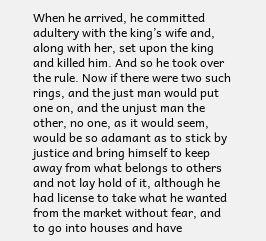When he arrived, he committed adultery with the king’s wife and, along with her, set upon the king and killed him. And so he took over the rule. Now if there were two such rings, and the just man would put one on, and the unjust man the other, no one, as it would seem, would be so adamant as to stick by justice and bring himself to keep away from what belongs to others and not lay hold of it, although he had license to take what he wanted from the market without fear, and to go into houses and have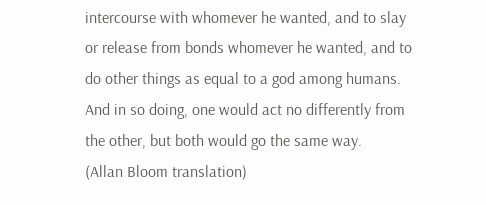intercourse with whomever he wanted, and to slay or release from bonds whomever he wanted, and to do other things as equal to a god among humans. And in so doing, one would act no differently from the other, but both would go the same way.
(Allan Bloom translation)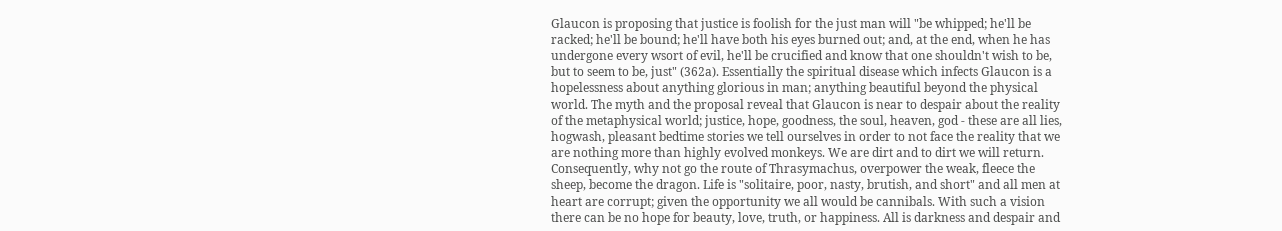Glaucon is proposing that justice is foolish for the just man will "be whipped; he'll be racked; he'll be bound; he'll have both his eyes burned out; and, at the end, when he has undergone every wsort of evil, he'll be crucified and know that one shouldn't wish to be, but to seem to be, just" (362a). Essentially the spiritual disease which infects Glaucon is a hopelessness about anything glorious in man; anything beautiful beyond the physical world. The myth and the proposal reveal that Glaucon is near to despair about the reality of the metaphysical world; justice, hope, goodness, the soul, heaven, god - these are all lies, hogwash, pleasant bedtime stories we tell ourselves in order to not face the reality that we are nothing more than highly evolved monkeys. We are dirt and to dirt we will return. Consequently, why not go the route of Thrasymachus, overpower the weak, fleece the sheep, become the dragon. Life is "solitaire, poor, nasty, brutish, and short" and all men at heart are corrupt; given the opportunity we all would be cannibals. With such a vision there can be no hope for beauty, love, truth, or happiness. All is darkness and despair and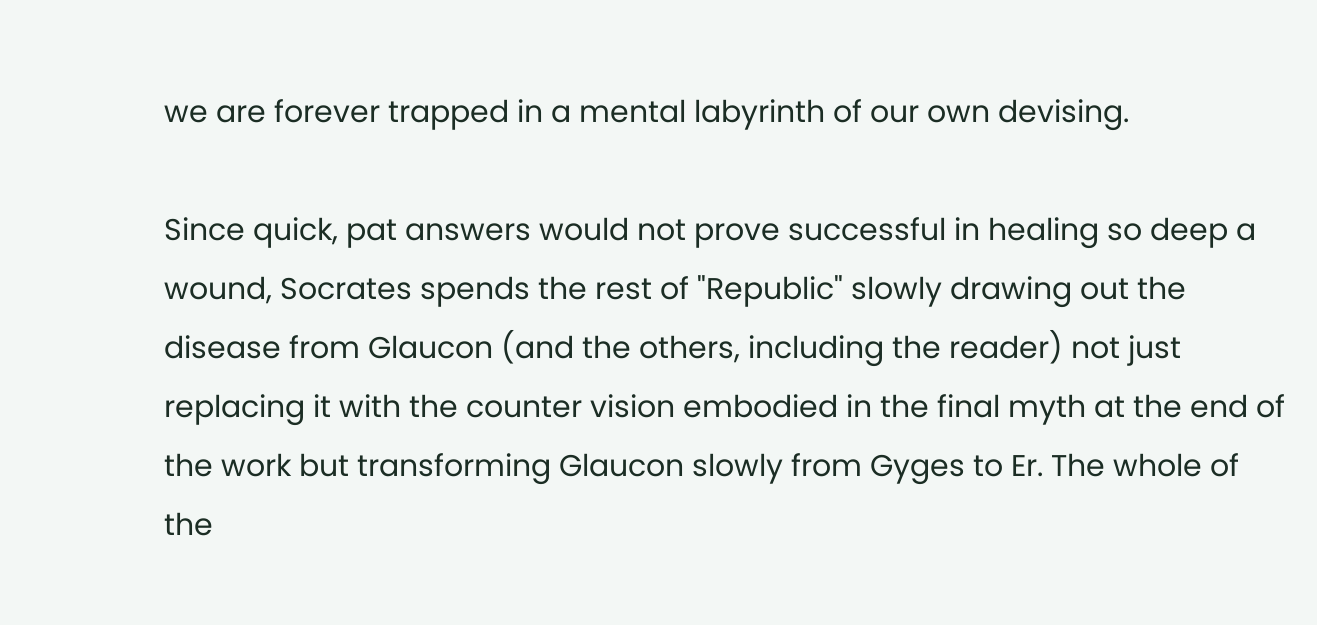we are forever trapped in a mental labyrinth of our own devising.

Since quick, pat answers would not prove successful in healing so deep a wound, Socrates spends the rest of "Republic" slowly drawing out the disease from Glaucon (and the others, including the reader) not just replacing it with the counter vision embodied in the final myth at the end of the work but transforming Glaucon slowly from Gyges to Er. The whole of the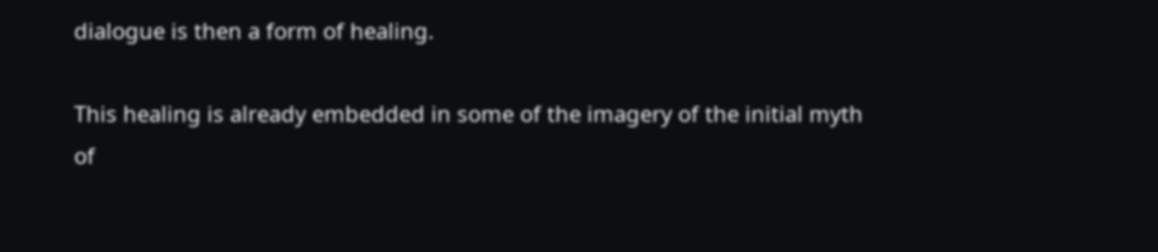dialogue is then a form of healing.

This healing is already embedded in some of the imagery of the initial myth of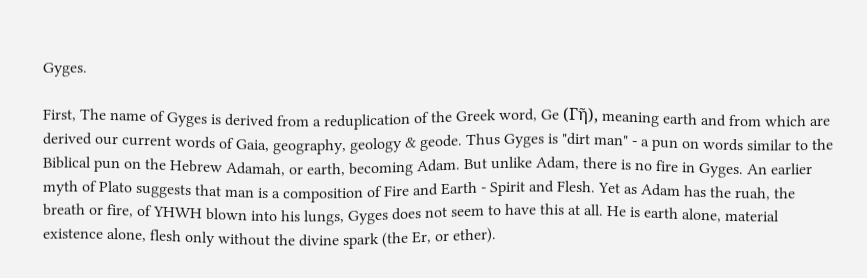Gyges.

First, The name of Gyges is derived from a reduplication of the Greek word, Ge (Γῆ), meaning earth and from which are derived our current words of Gaia, geography, geology & geode. Thus Gyges is "dirt man" - a pun on words similar to the Biblical pun on the Hebrew Adamah, or earth, becoming Adam. But unlike Adam, there is no fire in Gyges. An earlier myth of Plato suggests that man is a composition of Fire and Earth - Spirit and Flesh. Yet as Adam has the ruah, the breath or fire, of YHWH blown into his lungs, Gyges does not seem to have this at all. He is earth alone, material existence alone, flesh only without the divine spark (the Er, or ether).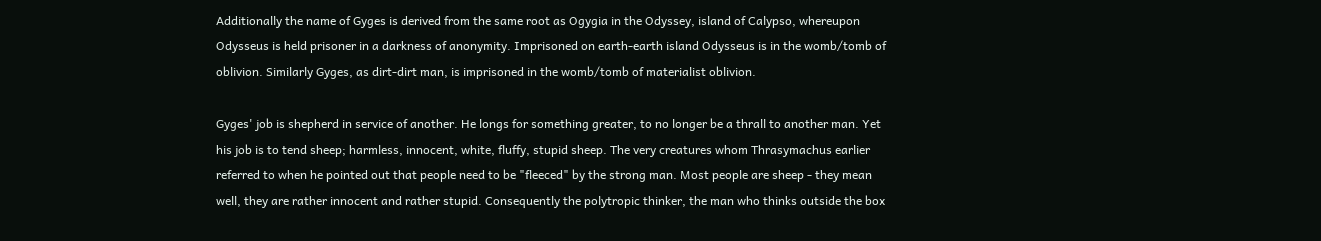Additionally the name of Gyges is derived from the same root as Ogygia in the Odyssey, island of Calypso, whereupon Odysseus is held prisoner in a darkness of anonymity. Imprisoned on earth-earth island Odysseus is in the womb/tomb of oblivion. Similarly Gyges, as dirt-dirt man, is imprisoned in the womb/tomb of materialist oblivion.

Gyges' job is shepherd in service of another. He longs for something greater, to no longer be a thrall to another man. Yet his job is to tend sheep; harmless, innocent, white, fluffy, stupid sheep. The very creatures whom Thrasymachus earlier referred to when he pointed out that people need to be "fleeced" by the strong man. Most people are sheep - they mean well, they are rather innocent and rather stupid. Consequently the polytropic thinker, the man who thinks outside the box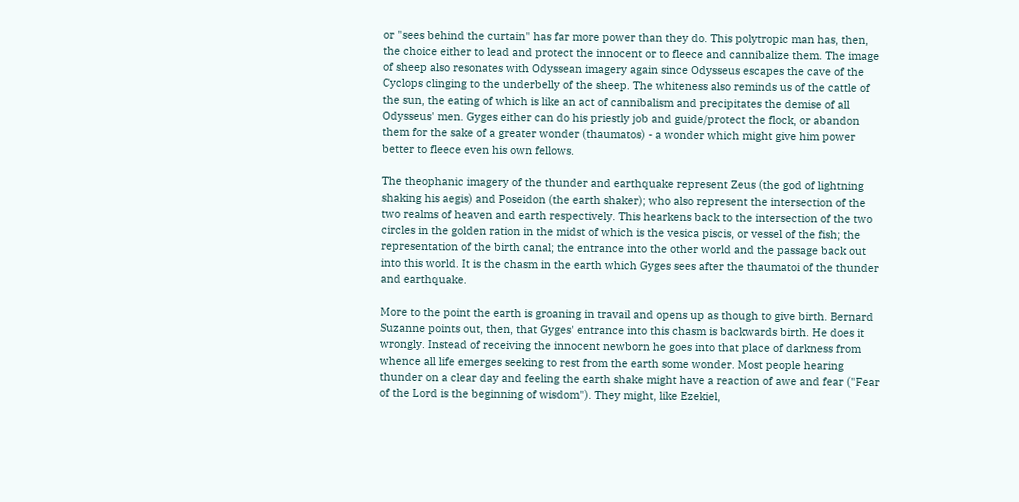or "sees behind the curtain" has far more power than they do. This polytropic man has, then, the choice either to lead and protect the innocent or to fleece and cannibalize them. The image of sheep also resonates with Odyssean imagery again since Odysseus escapes the cave of the Cyclops clinging to the underbelly of the sheep. The whiteness also reminds us of the cattle of the sun, the eating of which is like an act of cannibalism and precipitates the demise of all Odysseus' men. Gyges either can do his priestly job and guide/protect the flock, or abandon them for the sake of a greater wonder (thaumatos) - a wonder which might give him power better to fleece even his own fellows.

The theophanic imagery of the thunder and earthquake represent Zeus (the god of lightning shaking his aegis) and Poseidon (the earth shaker); who also represent the intersection of the two realms of heaven and earth respectively. This hearkens back to the intersection of the two circles in the golden ration in the midst of which is the vesica piscis, or vessel of the fish; the representation of the birth canal; the entrance into the other world and the passage back out into this world. It is the chasm in the earth which Gyges sees after the thaumatoi of the thunder and earthquake.

More to the point the earth is groaning in travail and opens up as though to give birth. Bernard Suzanne points out, then, that Gyges' entrance into this chasm is backwards birth. He does it wrongly. Instead of receiving the innocent newborn he goes into that place of darkness from whence all life emerges seeking to rest from the earth some wonder. Most people hearing thunder on a clear day and feeling the earth shake might have a reaction of awe and fear ("Fear of the Lord is the beginning of wisdom"). They might, like Ezekiel,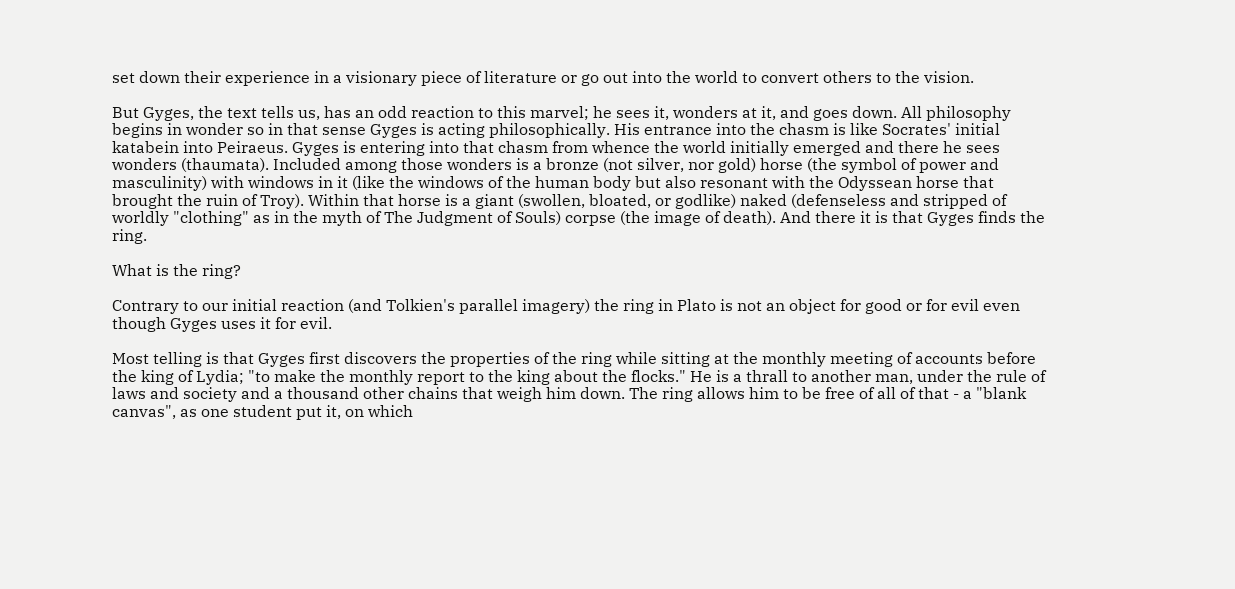set down their experience in a visionary piece of literature or go out into the world to convert others to the vision.

But Gyges, the text tells us, has an odd reaction to this marvel; he sees it, wonders at it, and goes down. All philosophy begins in wonder so in that sense Gyges is acting philosophically. His entrance into the chasm is like Socrates' initial katabein into Peiraeus. Gyges is entering into that chasm from whence the world initially emerged and there he sees wonders (thaumata). Included among those wonders is a bronze (not silver, nor gold) horse (the symbol of power and masculinity) with windows in it (like the windows of the human body but also resonant with the Odyssean horse that brought the ruin of Troy). Within that horse is a giant (swollen, bloated, or godlike) naked (defenseless and stripped of worldly "clothing" as in the myth of The Judgment of Souls) corpse (the image of death). And there it is that Gyges finds the ring.

What is the ring?

Contrary to our initial reaction (and Tolkien's parallel imagery) the ring in Plato is not an object for good or for evil even though Gyges uses it for evil.

Most telling is that Gyges first discovers the properties of the ring while sitting at the monthly meeting of accounts before the king of Lydia; "to make the monthly report to the king about the flocks." He is a thrall to another man, under the rule of laws and society and a thousand other chains that weigh him down. The ring allows him to be free of all of that - a "blank canvas", as one student put it, on which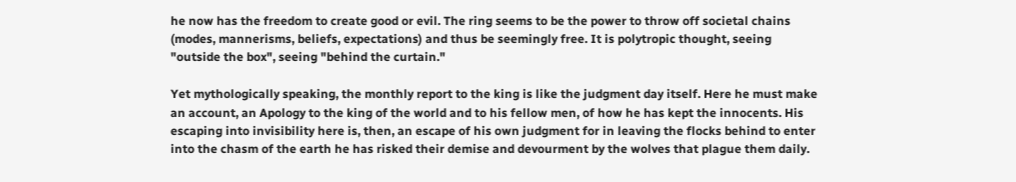he now has the freedom to create good or evil. The ring seems to be the power to throw off societal chains (modes, mannerisms, beliefs, expectations) and thus be seemingly free. It is polytropic thought, seeing "outside the box", seeing "behind the curtain."

Yet mythologically speaking, the monthly report to the king is like the judgment day itself. Here he must make an account, an Apology to the king of the world and to his fellow men, of how he has kept the innocents. His escaping into invisibility here is, then, an escape of his own judgment for in leaving the flocks behind to enter into the chasm of the earth he has risked their demise and devourment by the wolves that plague them daily.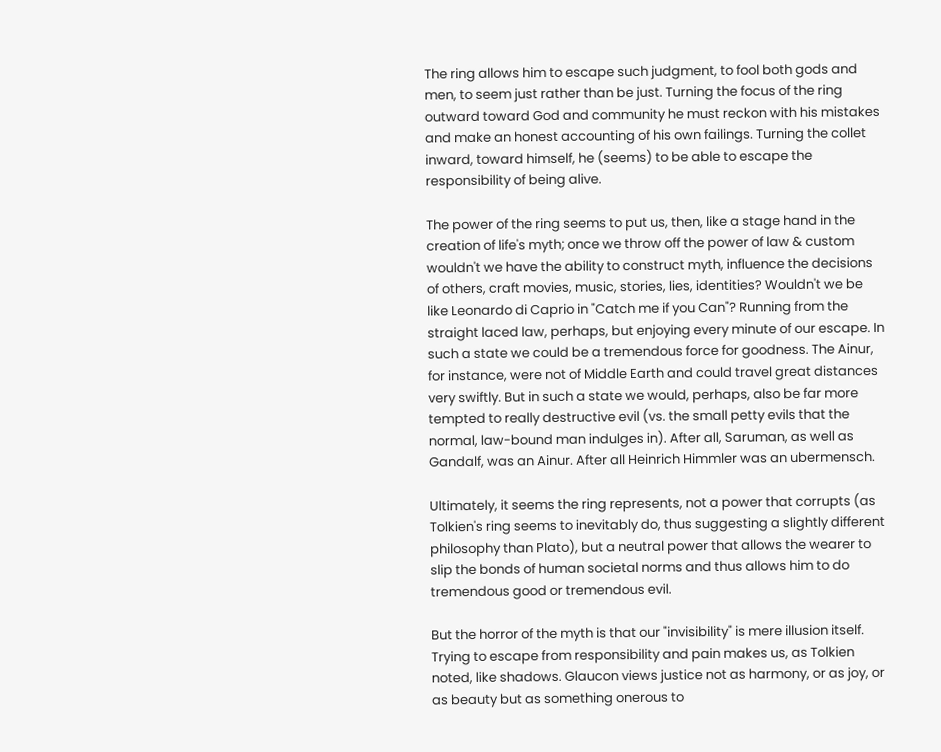The ring allows him to escape such judgment, to fool both gods and men, to seem just rather than be just. Turning the focus of the ring outward toward God and community he must reckon with his mistakes and make an honest accounting of his own failings. Turning the collet inward, toward himself, he (seems) to be able to escape the responsibility of being alive.

The power of the ring seems to put us, then, like a stage hand in the creation of life's myth; once we throw off the power of law & custom wouldn't we have the ability to construct myth, influence the decisions of others, craft movies, music, stories, lies, identities? Wouldn't we be like Leonardo di Caprio in "Catch me if you Can"? Running from the straight laced law, perhaps, but enjoying every minute of our escape. In such a state we could be a tremendous force for goodness. The Ainur, for instance, were not of Middle Earth and could travel great distances very swiftly. But in such a state we would, perhaps, also be far more tempted to really destructive evil (vs. the small petty evils that the normal, law-bound man indulges in). After all, Saruman, as well as Gandalf, was an Ainur. After all Heinrich Himmler was an ubermensch.

Ultimately, it seems the ring represents, not a power that corrupts (as Tolkien's ring seems to inevitably do, thus suggesting a slightly different philosophy than Plato), but a neutral power that allows the wearer to slip the bonds of human societal norms and thus allows him to do tremendous good or tremendous evil.

But the horror of the myth is that our "invisibility" is mere illusion itself. Trying to escape from responsibility and pain makes us, as Tolkien noted, like shadows. Glaucon views justice not as harmony, or as joy, or as beauty but as something onerous to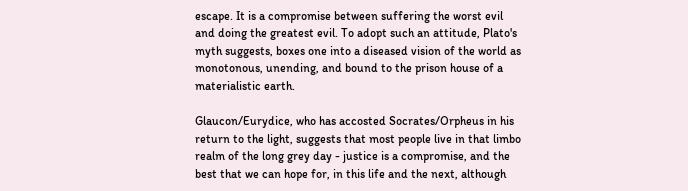escape. It is a compromise between suffering the worst evil and doing the greatest evil. To adopt such an attitude, Plato's myth suggests, boxes one into a diseased vision of the world as monotonous, unending, and bound to the prison house of a materialistic earth.

Glaucon/Eurydice, who has accosted Socrates/Orpheus in his return to the light, suggests that most people live in that limbo realm of the long grey day - justice is a compromise, and the best that we can hope for, in this life and the next, although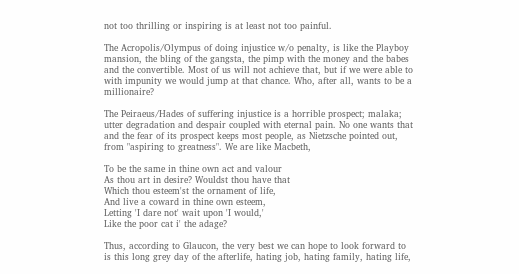not too thrilling or inspiring is at least not too painful.

The Acropolis/Olympus of doing injustice w/o penalty, is like the Playboy mansion, the bling of the gangsta, the pimp with the money and the babes and the convertible. Most of us will not achieve that, but if we were able to with impunity we would jump at that chance. Who, after all, wants to be a millionaire?

The Peiraeus/Hades of suffering injustice is a horrible prospect; malaka; utter degradation and despair coupled with eternal pain. No one wants that and the fear of its prospect keeps most people, as Nietzsche pointed out, from "aspiring to greatness". We are like Macbeth,

To be the same in thine own act and valour
As thou art in desire? Wouldst thou have that
Which thou esteem'st the ornament of life,
And live a coward in thine own esteem,
Letting 'I dare not' wait upon 'I would,'
Like the poor cat i' the adage?

Thus, according to Glaucon, the very best we can hope to look forward to is this long grey day of the afterlife, hating job, hating family, hating life,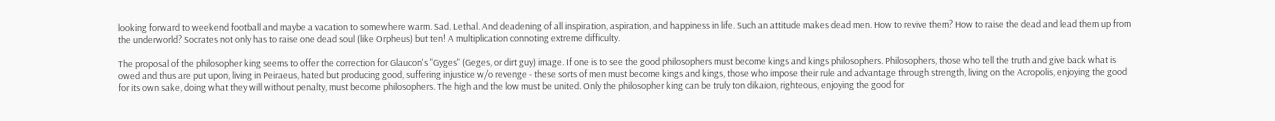looking forward to weekend football and maybe a vacation to somewhere warm. Sad. Lethal. And deadening of all inspiration, aspiration, and happiness in life. Such an attitude makes dead men. How to revive them? How to raise the dead and lead them up from the underworld? Socrates not only has to raise one dead soul (like Orpheus) but ten! A multiplication connoting extreme difficulty.

The proposal of the philosopher king seems to offer the correction for Glaucon's "Gyges" (Geges, or dirt guy) image. If one is to see the good philosophers must become kings and kings philosophers. Philosophers, those who tell the truth and give back what is owed and thus are put upon, living in Peiraeus, hated but producing good, suffering injustice w/o revenge - these sorts of men must become kings and kings, those who impose their rule and advantage through strength, living on the Acropolis, enjoying the good for its own sake, doing what they will without penalty, must become philosophers. The high and the low must be united. Only the philosopher king can be truly ton dikaion, righteous, enjoying the good for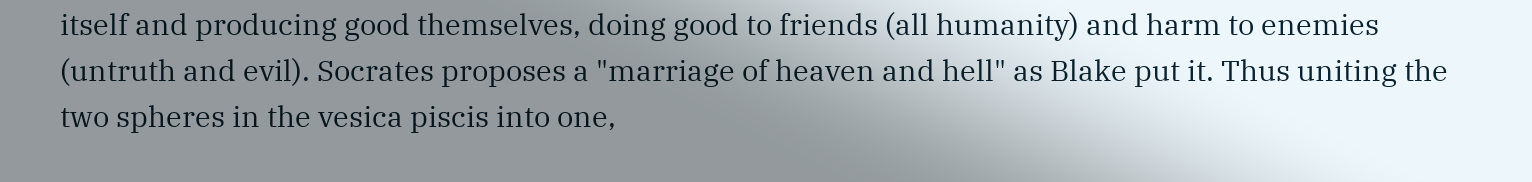itself and producing good themselves, doing good to friends (all humanity) and harm to enemies (untruth and evil). Socrates proposes a "marriage of heaven and hell" as Blake put it. Thus uniting the two spheres in the vesica piscis into one,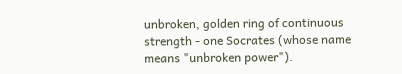unbroken, golden ring of continuous strength - one Socrates (whose name means "unbroken power").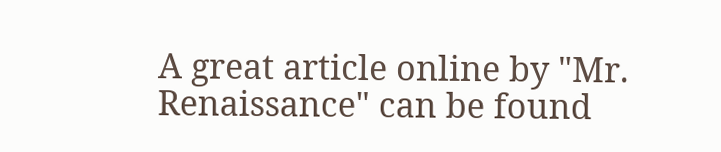A great article online by "Mr. Renaissance" can be found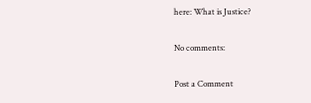here: What is Justice?

No comments:

Post a Comment